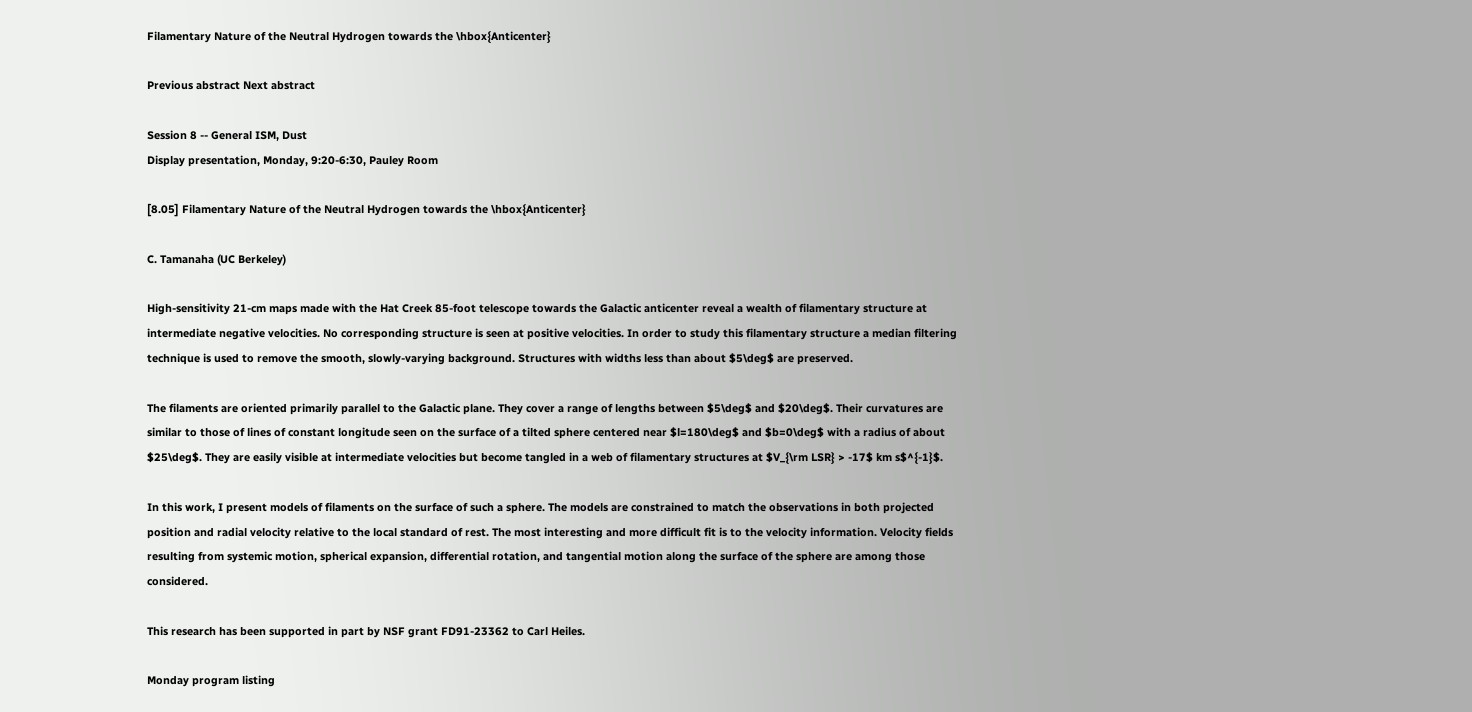Filamentary Nature of the Neutral Hydrogen towards the \hbox{Anticenter}

Previous abstract Next abstract

Session 8 -- General ISM, Dust
Display presentation, Monday, 9:20-6:30, Pauley Room

[8.05] Filamentary Nature of the Neutral Hydrogen towards the \hbox{Anticenter}

C. Tamanaha (UC Berkeley)

High-sensitivity 21-cm maps made with the Hat Creek 85-foot telescope towards the Galactic anticenter reveal a wealth of filamentary structure at intermediate negative velocities. No corresponding structure is seen at positive velocities. In order to study this filamentary structure a median filtering technique is used to remove the smooth, slowly-varying background. Structures with widths less than about $5\deg$ are preserved.

The filaments are oriented primarily parallel to the Galactic plane. They cover a range of lengths between $5\deg$ and $20\deg$. Their curvatures are similar to those of lines of constant longitude seen on the surface of a tilted sphere centered near $l=180\deg$ and $b=0\deg$ with a radius of about $25\deg$. They are easily visible at intermediate velocities but become tangled in a web of filamentary structures at $V_{\rm LSR} > -17$ km s$^{-1}$.

In this work, I present models of filaments on the surface of such a sphere. The models are constrained to match the observations in both projected position and radial velocity relative to the local standard of rest. The most interesting and more difficult fit is to the velocity information. Velocity fields resulting from systemic motion, spherical expansion, differential rotation, and tangential motion along the surface of the sphere are among those considered.

This research has been supported in part by NSF grant FD91-23362 to Carl Heiles.

Monday program listing